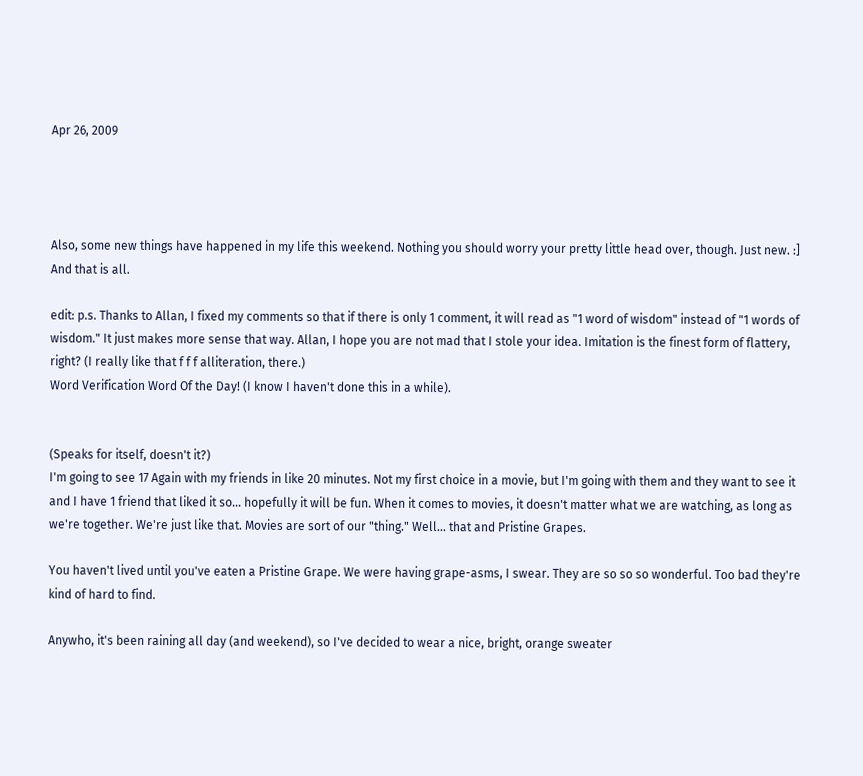Apr 26, 2009




Also, some new things have happened in my life this weekend. Nothing you should worry your pretty little head over, though. Just new. :] And that is all.

edit: p.s. Thanks to Allan, I fixed my comments so that if there is only 1 comment, it will read as "1 word of wisdom" instead of "1 words of wisdom." It just makes more sense that way. Allan, I hope you are not mad that I stole your idea. Imitation is the finest form of flattery, right? (I really like that f f f alliteration, there.)
Word Verification Word Of the Day! (I know I haven't done this in a while).


(Speaks for itself, doesn't it?)
I'm going to see 17 Again with my friends in like 20 minutes. Not my first choice in a movie, but I'm going with them and they want to see it and I have 1 friend that liked it so... hopefully it will be fun. When it comes to movies, it doesn't matter what we are watching, as long as we're together. We're just like that. Movies are sort of our "thing." Well... that and Pristine Grapes.

You haven't lived until you've eaten a Pristine Grape. We were having grape-asms, I swear. They are so so so wonderful. Too bad they're kind of hard to find.

Anywho, it's been raining all day (and weekend), so I've decided to wear a nice, bright, orange sweater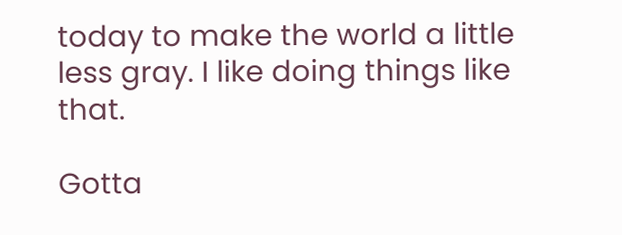today to make the world a little less gray. I like doing things like that.

Gotta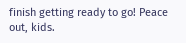finish getting ready to go! Peace out, kids.